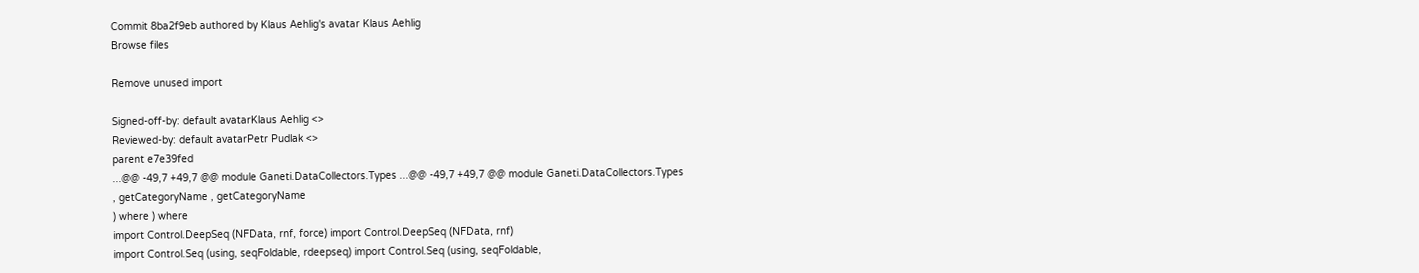Commit 8ba2f9eb authored by Klaus Aehlig's avatar Klaus Aehlig
Browse files

Remove unused import

Signed-off-by: default avatarKlaus Aehlig <>
Reviewed-by: default avatarPetr Pudlak <>
parent e7e39fed
...@@ -49,7 +49,7 @@ module Ganeti.DataCollectors.Types ...@@ -49,7 +49,7 @@ module Ganeti.DataCollectors.Types
, getCategoryName , getCategoryName
) where ) where
import Control.DeepSeq (NFData, rnf, force) import Control.DeepSeq (NFData, rnf)
import Control.Seq (using, seqFoldable, rdeepseq) import Control.Seq (using, seqFoldable,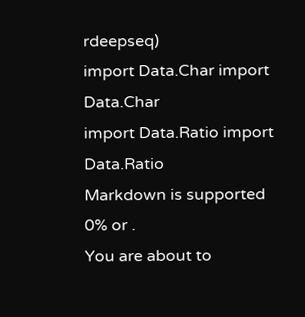rdeepseq)
import Data.Char import Data.Char
import Data.Ratio import Data.Ratio
Markdown is supported
0% or .
You are about to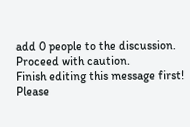add 0 people to the discussion. Proceed with caution.
Finish editing this message first!
Please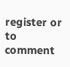register or to comment